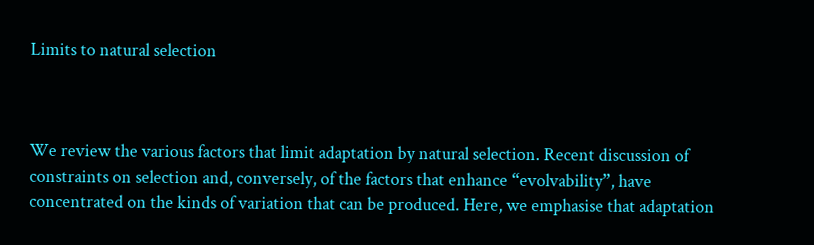Limits to natural selection



We review the various factors that limit adaptation by natural selection. Recent discussion of constraints on selection and, conversely, of the factors that enhance “evolvability”, have concentrated on the kinds of variation that can be produced. Here, we emphasise that adaptation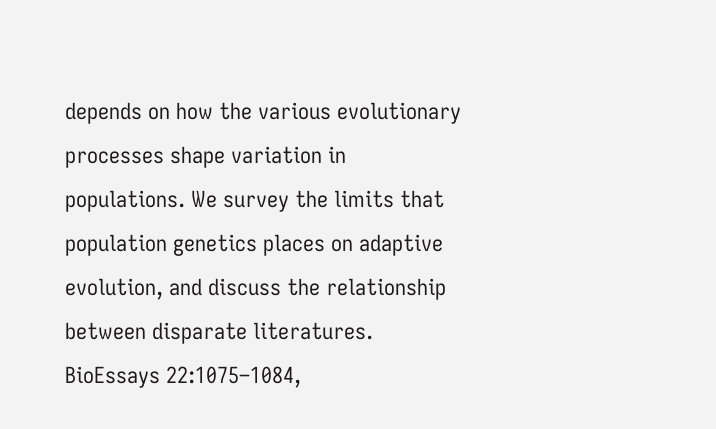depends on how the various evolutionary processes shape variation in populations. We survey the limits that population genetics places on adaptive evolution, and discuss the relationship between disparate literatures. BioEssays 22:1075–1084,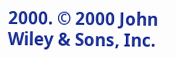2000. © 2000 John Wiley & Sons, Inc.